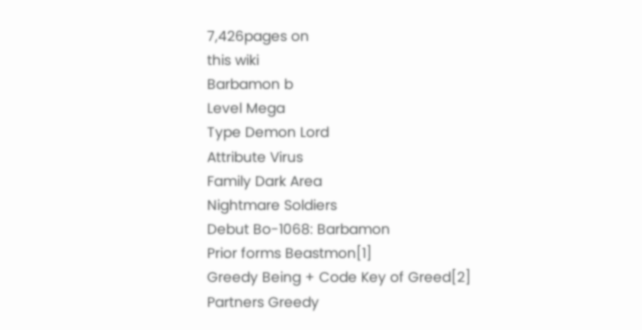7,426pages on
this wiki
Barbamon b
Level Mega
Type Demon Lord
Attribute Virus
Family Dark Area
Nightmare Soldiers
Debut Bo-1068: Barbamon
Prior forms Beastmon[1]
Greedy Being + Code Key of Greed[2]
Partners Greedy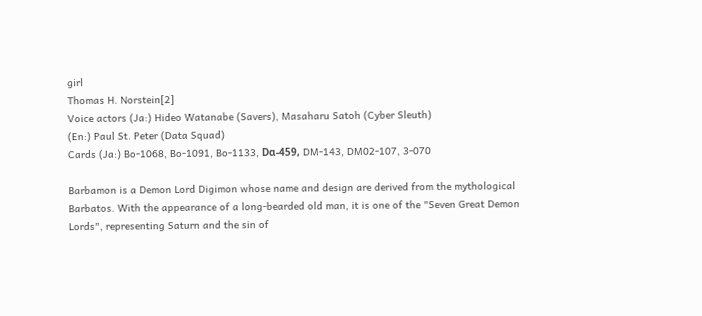girl
Thomas H. Norstein[2]
Voice actors (Ja:) Hideo Watanabe (Savers), Masaharu Satoh (Cyber Sleuth)
(En:) Paul St. Peter (Data Squad)
Cards (Ja:) Bo-1068, Bo-1091, Bo-1133, Dα-459, DM-143, DM02-107, 3-070

Barbamon is a Demon Lord Digimon whose name and design are derived from the mythological Barbatos. With the appearance of a long-bearded old man, it is one of the "Seven Great Demon Lords", representing Saturn and the sin of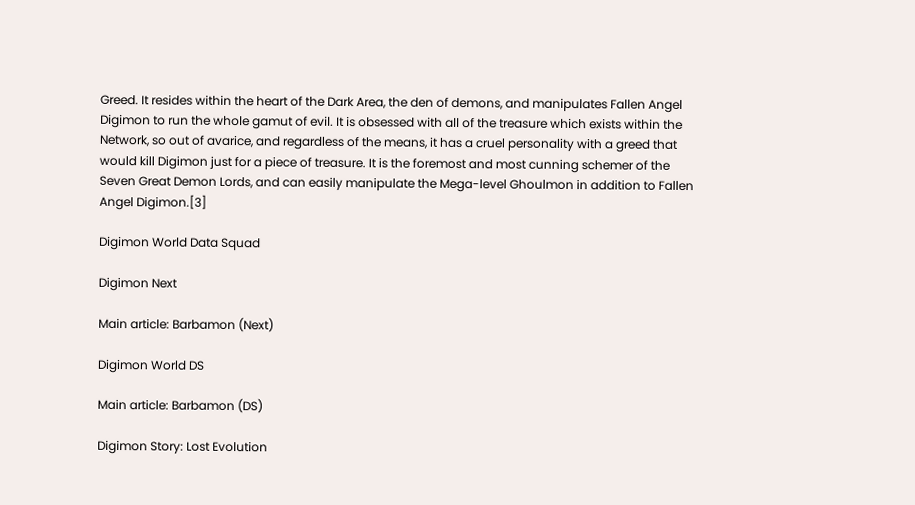Greed. It resides within the heart of the Dark Area, the den of demons, and manipulates Fallen Angel Digimon to run the whole gamut of evil. It is obsessed with all of the treasure which exists within the Network, so out of avarice, and regardless of the means, it has a cruel personality with a greed that would kill Digimon just for a piece of treasure. It is the foremost and most cunning schemer of the Seven Great Demon Lords, and can easily manipulate the Mega-level Ghoulmon in addition to Fallen Angel Digimon.[3]

Digimon World Data Squad

Digimon Next

Main article: Barbamon (Next)

Digimon World DS

Main article: Barbamon (DS)

Digimon Story: Lost Evolution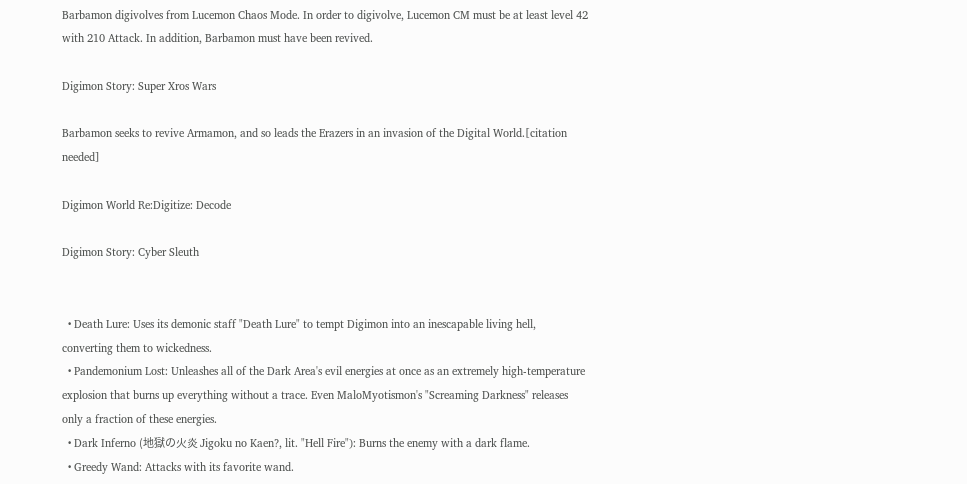Barbamon digivolves from Lucemon Chaos Mode. In order to digivolve, Lucemon CM must be at least level 42 with 210 Attack. In addition, Barbamon must have been revived.

Digimon Story: Super Xros Wars

Barbamon seeks to revive Armamon, and so leads the Erazers in an invasion of the Digital World.[citation needed]

Digimon World Re:Digitize: Decode

Digimon Story: Cyber Sleuth


  • Death Lure: Uses its demonic staff "Death Lure" to tempt Digimon into an inescapable living hell, converting them to wickedness.
  • Pandemonium Lost: Unleashes all of the Dark Area's evil energies at once as an extremely high-temperature explosion that burns up everything without a trace. Even MaloMyotismon's "Screaming Darkness" releases only a fraction of these energies.
  • Dark Inferno (地獄の火炎 Jigoku no Kaen?, lit. "Hell Fire"): Burns the enemy with a dark flame.
  • Greedy Wand: Attacks with its favorite wand.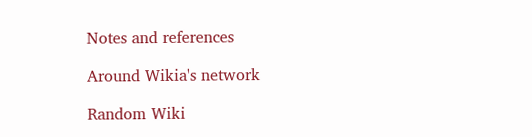Notes and references

Around Wikia's network

Random Wiki